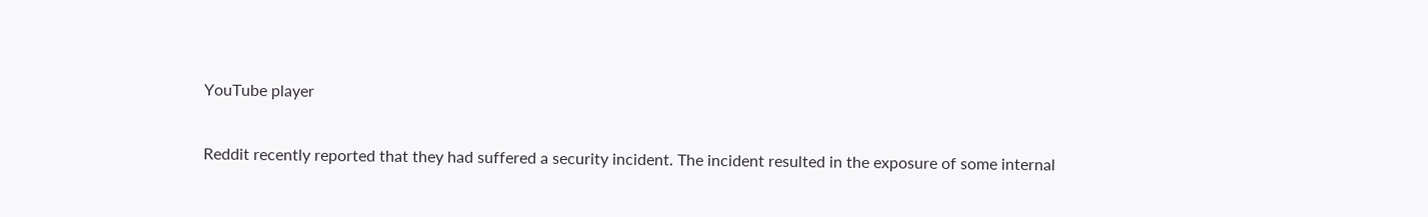YouTube player

Reddit recently reported that they had suffered a security incident. The incident resulted in the exposure of some internal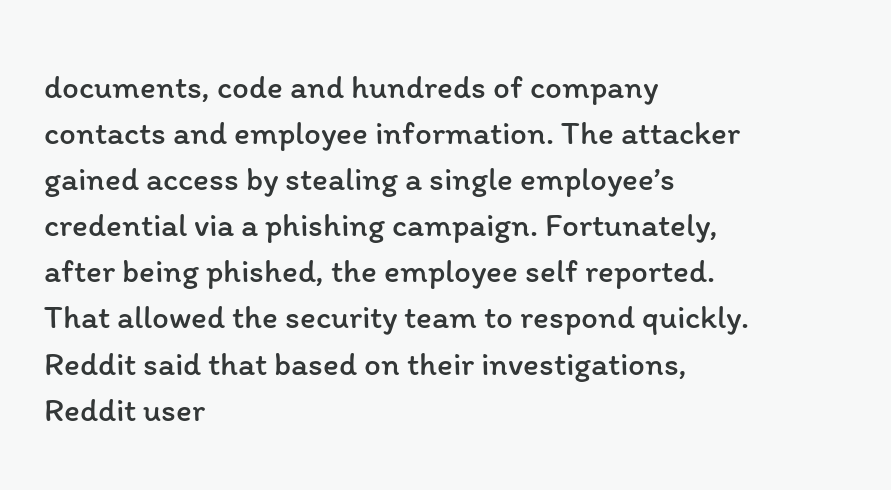documents, code and hundreds of company contacts and employee information. The attacker gained access by stealing a single employee’s credential via a phishing campaign. Fortunately, after being phished, the employee self reported. That allowed the security team to respond quickly. Reddit said that based on their investigations, Reddit user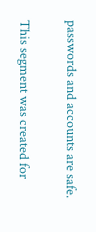passwords and accounts are safe.

This segment was created for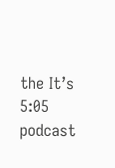the It’s 5:05 podcast